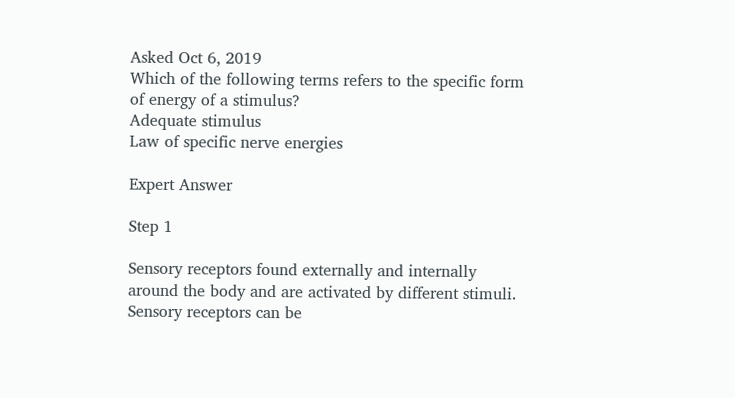Asked Oct 6, 2019
Which of the following terms refers to the specific form of energy of a stimulus?
Adequate stimulus
Law of specific nerve energies

Expert Answer

Step 1

Sensory receptors found externally and internally around the body and are activated by different stimuli. Sensory receptors can be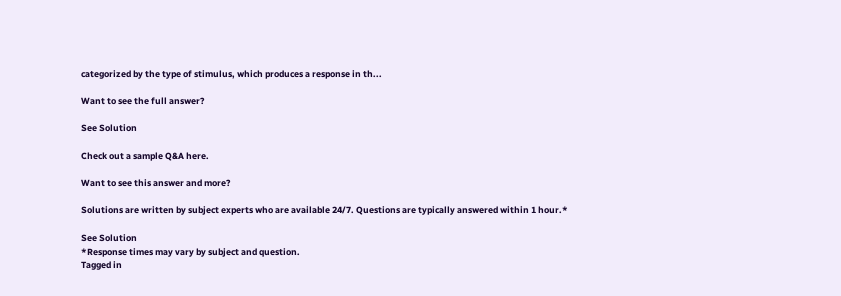categorized by the type of stimulus, which produces a response in th...

Want to see the full answer?

See Solution

Check out a sample Q&A here.

Want to see this answer and more?

Solutions are written by subject experts who are available 24/7. Questions are typically answered within 1 hour.*

See Solution
*Response times may vary by subject and question.
Tagged in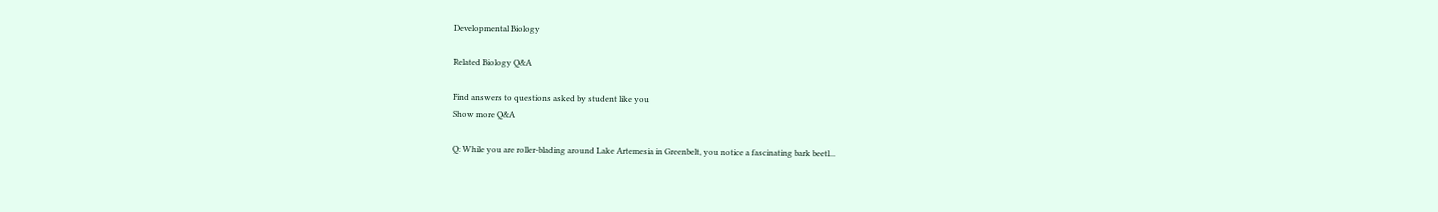Developmental Biology

Related Biology Q&A

Find answers to questions asked by student like you
Show more Q&A

Q: While you are roller-blading around Lake Artemesia in Greenbelt, you notice a fascinating bark beetl...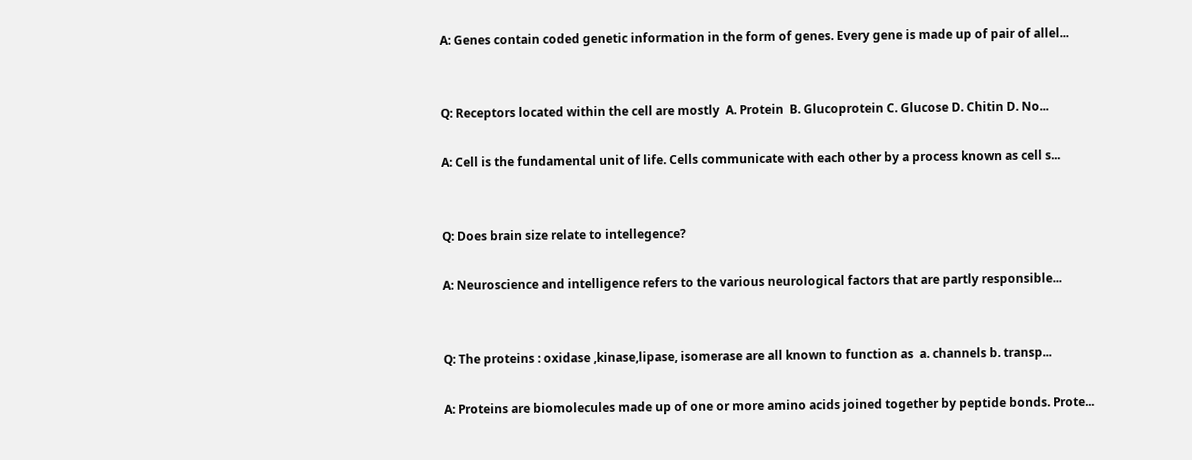A: Genes contain coded genetic information in the form of genes. Every gene is made up of pair of allel...


Q: Receptors located within the cell are mostly  A. Protein  B. Glucoprotein C. Glucose D. Chitin D. No...

A: Cell is the fundamental unit of life. Cells communicate with each other by a process known as cell s...


Q: Does brain size relate to intellegence?

A: Neuroscience and intelligence refers to the various neurological factors that are partly responsible...


Q: The proteins : oxidase ,kinase,lipase, isomerase are all known to function as  a. channels b. transp...

A: Proteins are biomolecules made up of one or more amino acids joined together by peptide bonds. Prote...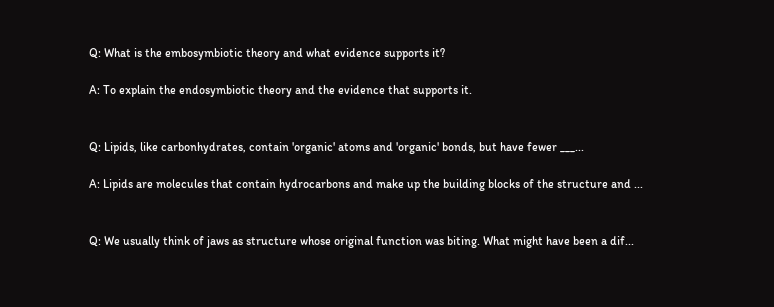Q: What is the embosymbiotic theory and what evidence supports it?

A: To explain the endosymbiotic theory and the evidence that supports it.


Q: Lipids, like carbonhydrates, contain 'organic' atoms and 'organic' bonds, but have fewer ___...

A: Lipids are molecules that contain hydrocarbons and make up the building blocks of the structure and ...


Q: We usually think of jaws as structure whose original function was biting. What might have been a dif...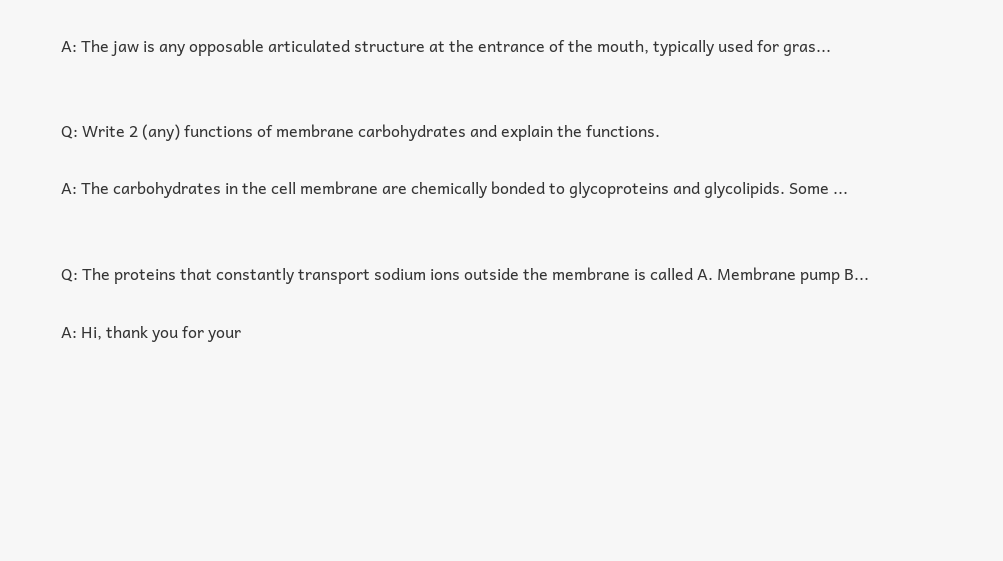A: The jaw is any opposable articulated structure at the entrance of the mouth, typically used for gras...


Q: Write 2 (any) functions of membrane carbohydrates and explain the functions.

A: The carbohydrates in the cell membrane are chemically bonded to glycoproteins and glycolipids. Some ...


Q: The proteins that constantly transport sodium ions outside the membrane is called A. Membrane pump B...

A: Hi, thank you for your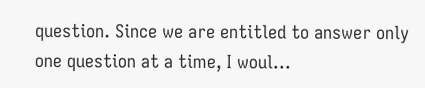question. Since we are entitled to answer only one question at a time, I woul...